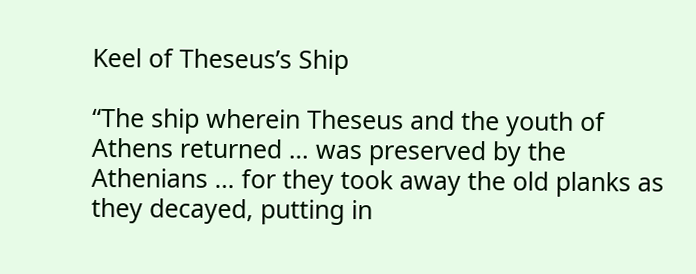Keel of Theseus’s Ship

“The ship wherein Theseus and the youth of Athens returned … was preserved by the Athenians … for they took away the old planks as they decayed, putting in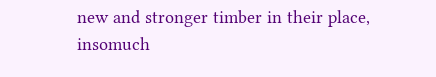new and stronger timber in their place, insomuch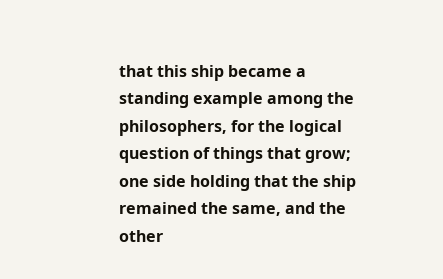that this ship became a standing example among the philosophers, for the logical question of things that grow; one side holding that the ship remained the same, and the other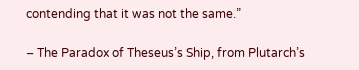contending that it was not the same.”

– The Paradox of Theseus’s Ship, from Plutarch’s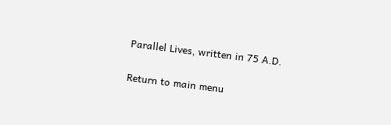Parallel Lives, written in 75 A.D.

Return to main menu